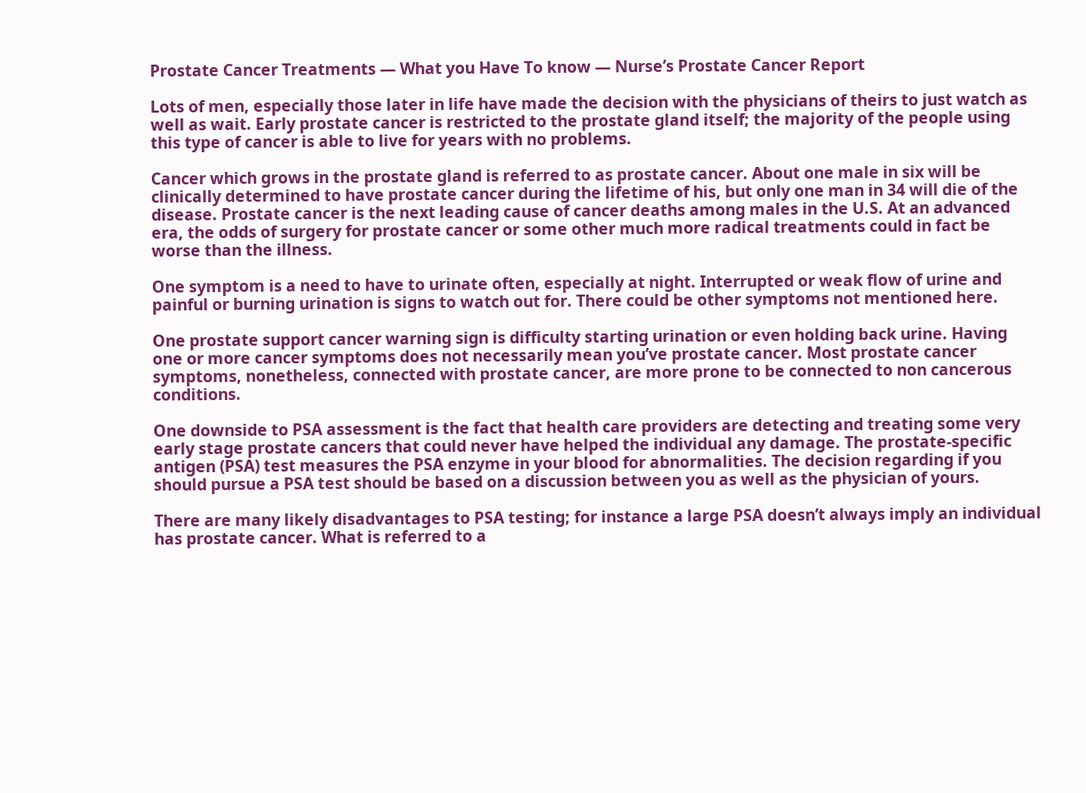Prostate Cancer Treatments — What you Have To know — Nurse’s Prostate Cancer Report

Lots of men, especially those later in life have made the decision with the physicians of theirs to just watch as well as wait. Early prostate cancer is restricted to the prostate gland itself; the majority of the people using this type of cancer is able to live for years with no problems.

Cancer which grows in the prostate gland is referred to as prostate cancer. About one male in six will be clinically determined to have prostate cancer during the lifetime of his, but only one man in 34 will die of the disease. Prostate cancer is the next leading cause of cancer deaths among males in the U.S. At an advanced era, the odds of surgery for prostate cancer or some other much more radical treatments could in fact be worse than the illness.

One symptom is a need to have to urinate often, especially at night. Interrupted or weak flow of urine and painful or burning urination is signs to watch out for. There could be other symptoms not mentioned here.

One prostate support cancer warning sign is difficulty starting urination or even holding back urine. Having one or more cancer symptoms does not necessarily mean you’ve prostate cancer. Most prostate cancer symptoms, nonetheless, connected with prostate cancer, are more prone to be connected to non cancerous conditions.

One downside to PSA assessment is the fact that health care providers are detecting and treating some very early stage prostate cancers that could never have helped the individual any damage. The prostate-specific antigen (PSA) test measures the PSA enzyme in your blood for abnormalities. The decision regarding if you should pursue a PSA test should be based on a discussion between you as well as the physician of yours.

There are many likely disadvantages to PSA testing; for instance a large PSA doesn’t always imply an individual has prostate cancer. What is referred to a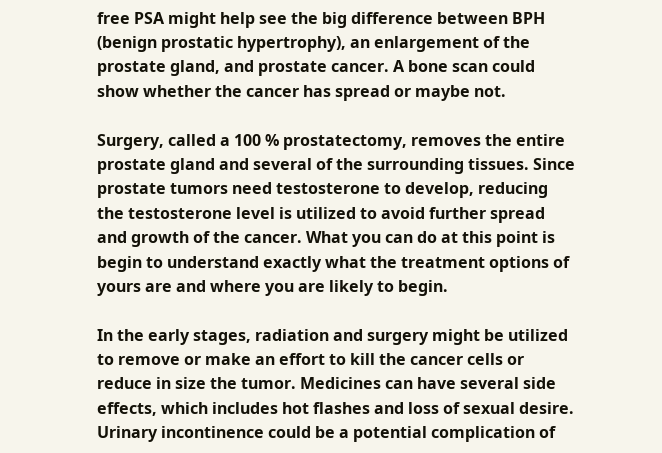free PSA might help see the big difference between BPH (benign prostatic hypertrophy), an enlargement of the prostate gland, and prostate cancer. A bone scan could show whether the cancer has spread or maybe not.

Surgery, called a 100 % prostatectomy, removes the entire prostate gland and several of the surrounding tissues. Since prostate tumors need testosterone to develop, reducing the testosterone level is utilized to avoid further spread and growth of the cancer. What you can do at this point is begin to understand exactly what the treatment options of yours are and where you are likely to begin.

In the early stages, radiation and surgery might be utilized to remove or make an effort to kill the cancer cells or reduce in size the tumor. Medicines can have several side effects, which includes hot flashes and loss of sexual desire. Urinary incontinence could be a potential complication of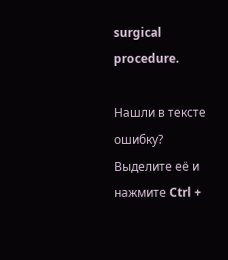surgical procedure.

Нашли в тексте ошибку? Выделите её и нажмите Ctrl +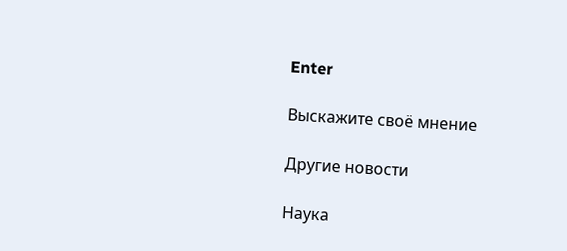Enter

Выскажите своё мнение

Другие новости

Наука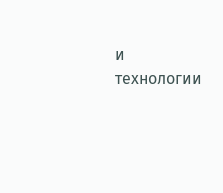и технологии